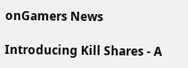onGamers News

Introducing Kill Shares - A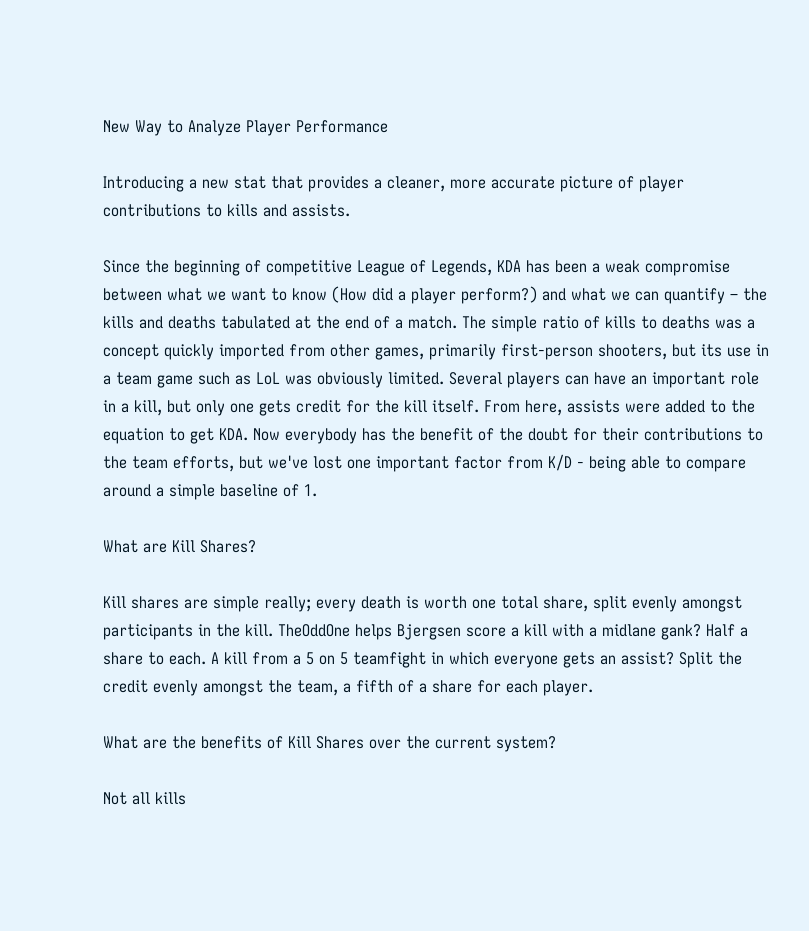New Way to Analyze Player Performance

Introducing a new stat that provides a cleaner, more accurate picture of player contributions to kills and assists.

Since the beginning of competitive League of Legends, KDA has been a weak compromise between what we want to know (How did a player perform?) and what we can quantify – the kills and deaths tabulated at the end of a match. The simple ratio of kills to deaths was a concept quickly imported from other games, primarily first-person shooters, but its use in a team game such as LoL was obviously limited. Several players can have an important role in a kill, but only one gets credit for the kill itself. From here, assists were added to the equation to get KDA. Now everybody has the benefit of the doubt for their contributions to the team efforts, but we've lost one important factor from K/D - being able to compare around a simple baseline of 1.

What are Kill Shares?

Kill shares are simple really; every death is worth one total share, split evenly amongst participants in the kill. TheOddOne helps Bjergsen score a kill with a midlane gank? Half a share to each. A kill from a 5 on 5 teamfight in which everyone gets an assist? Split the credit evenly amongst the team, a fifth of a share for each player.

What are the benefits of Kill Shares over the current system?

Not all kills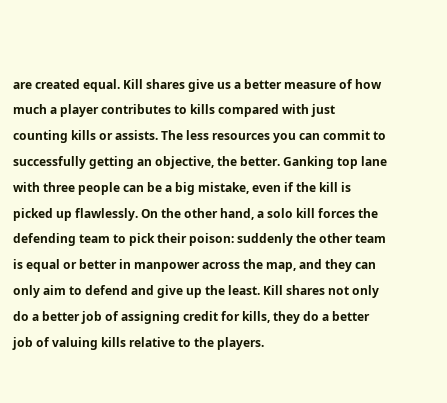are created equal. Kill shares give us a better measure of how much a player contributes to kills compared with just counting kills or assists. The less resources you can commit to successfully getting an objective, the better. Ganking top lane with three people can be a big mistake, even if the kill is picked up flawlessly. On the other hand, a solo kill forces the defending team to pick their poison: suddenly the other team is equal or better in manpower across the map, and they can only aim to defend and give up the least. Kill shares not only do a better job of assigning credit for kills, they do a better job of valuing kills relative to the players.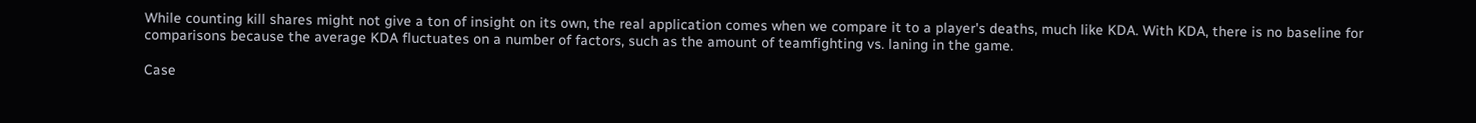While counting kill shares might not give a ton of insight on its own, the real application comes when we compare it to a player's deaths, much like KDA. With KDA, there is no baseline for comparisons because the average KDA fluctuates on a number of factors, such as the amount of teamfighting vs. laning in the game.

Case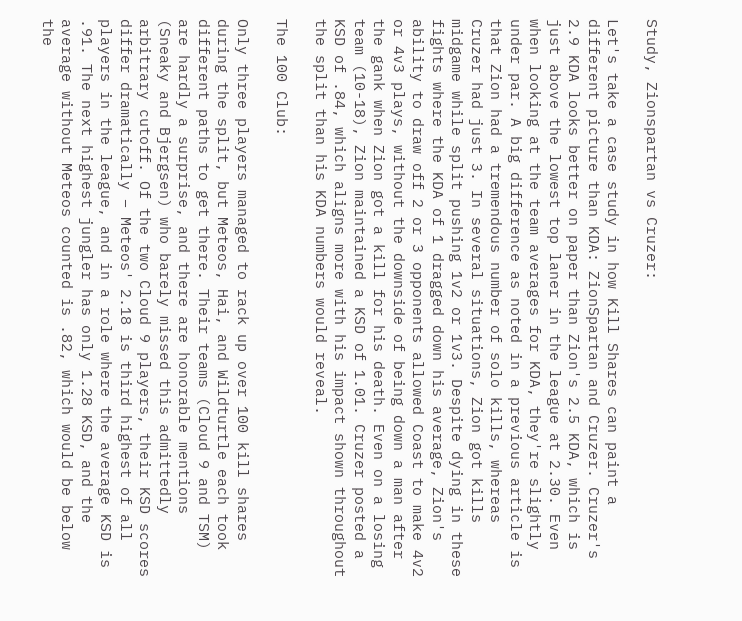Study, Zionspartan vs Cruzer:

Let's take a case study in how Kill Shares can paint a different picture than KDA: ZionSpartan and Cruzer. Cruzer's 2.9 KDA looks better on paper than Zion's 2.5 KDA, which is just above the lowest top laner in the league at 2.30. Even when looking at the team averages for KDA, they're slightly under par. A big difference as noted in a previous article is that Zion had a tremendous number of solo kills, whereas Cruzer had just 3. In several situations, Zion got kills midgame while split pushing 1v2 or 1v3. Despite dying in these fights where the KDA of 1 dragged down his average, Zion's ability to draw off 2 or 3 opponents allowed Coast to make 4v2 or 4v3 plays, without the downside of being down a man after the gank when Zion got a kill for his death. Even on a losing team (10-18), Zion maintained a KSD of 1.01. Cruzer posted a KSD of .84, which aligns more with his impact shown throughout the split than his KDA numbers would reveal.

The 100 Club:

Only three players managed to rack up over 100 kill shares during the split, but Meteos, Hai, and Wildturtle each took different paths to get there. Their teams (Cloud 9 and TSM) are hardly a surprise, and there are honorable mentions (Sneaky and Bjergsen) who barely missed this admittedly arbitrary cutoff. Of the two Cloud 9 players, their KSD scores differ dramatically – Meteos' 2.18 is third highest of all players in the league, and in a role where the average KSD is .91. The next highest jungler has only 1.28 KSD, and the average without Meteos counted is .82, which would be below the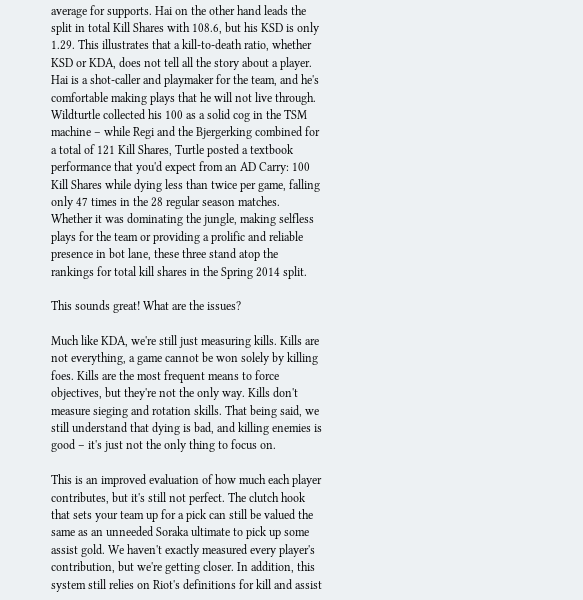average for supports. Hai on the other hand leads the split in total Kill Shares with 108.6, but his KSD is only 1.29. This illustrates that a kill-to-death ratio, whether KSD or KDA, does not tell all the story about a player. Hai is a shot-caller and playmaker for the team, and he's comfortable making plays that he will not live through. Wildturtle collected his 100 as a solid cog in the TSM machine – while Regi and the Bjergerking combined for a total of 121 Kill Shares, Turtle posted a textbook performance that you'd expect from an AD Carry: 100 Kill Shares while dying less than twice per game, falling only 47 times in the 28 regular season matches. Whether it was dominating the jungle, making selfless plays for the team or providing a prolific and reliable presence in bot lane, these three stand atop the rankings for total kill shares in the Spring 2014 split.

This sounds great! What are the issues?

Much like KDA, we're still just measuring kills. Kills are not everything, a game cannot be won solely by killing foes. Kills are the most frequent means to force objectives, but they're not the only way. Kills don't measure sieging and rotation skills. That being said, we still understand that dying is bad, and killing enemies is good – it's just not the only thing to focus on.

This is an improved evaluation of how much each player contributes, but it's still not perfect. The clutch hook that sets your team up for a pick can still be valued the same as an unneeded Soraka ultimate to pick up some assist gold. We haven't exactly measured every player's contribution, but we're getting closer. In addition, this system still relies on Riot's definitions for kill and assist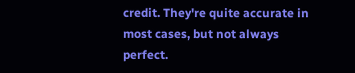credit. They're quite accurate in most cases, but not always perfect.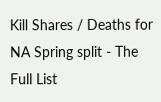Kill Shares / Deaths for NA Spring split - The Full List